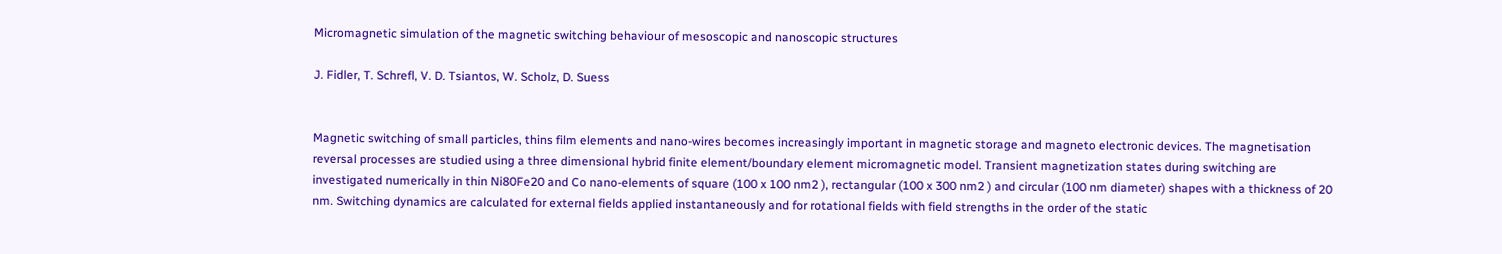Micromagnetic simulation of the magnetic switching behaviour of mesoscopic and nanoscopic structures

J. Fidler, T. Schrefl, V. D. Tsiantos, W. Scholz, D. Suess


Magnetic switching of small particles, thins film elements and nano-wires becomes increasingly important in magnetic storage and magneto electronic devices. The magnetisation reversal processes are studied using a three dimensional hybrid finite element/boundary element micromagnetic model. Transient magnetization states during switching are investigated numerically in thin Ni80Fe20 and Co nano-elements of square (100 x 100 nm2 ), rectangular (100 x 300 nm2 ) and circular (100 nm diameter) shapes with a thickness of 20 nm. Switching dynamics are calculated for external fields applied instantaneously and for rotational fields with field strengths in the order of the static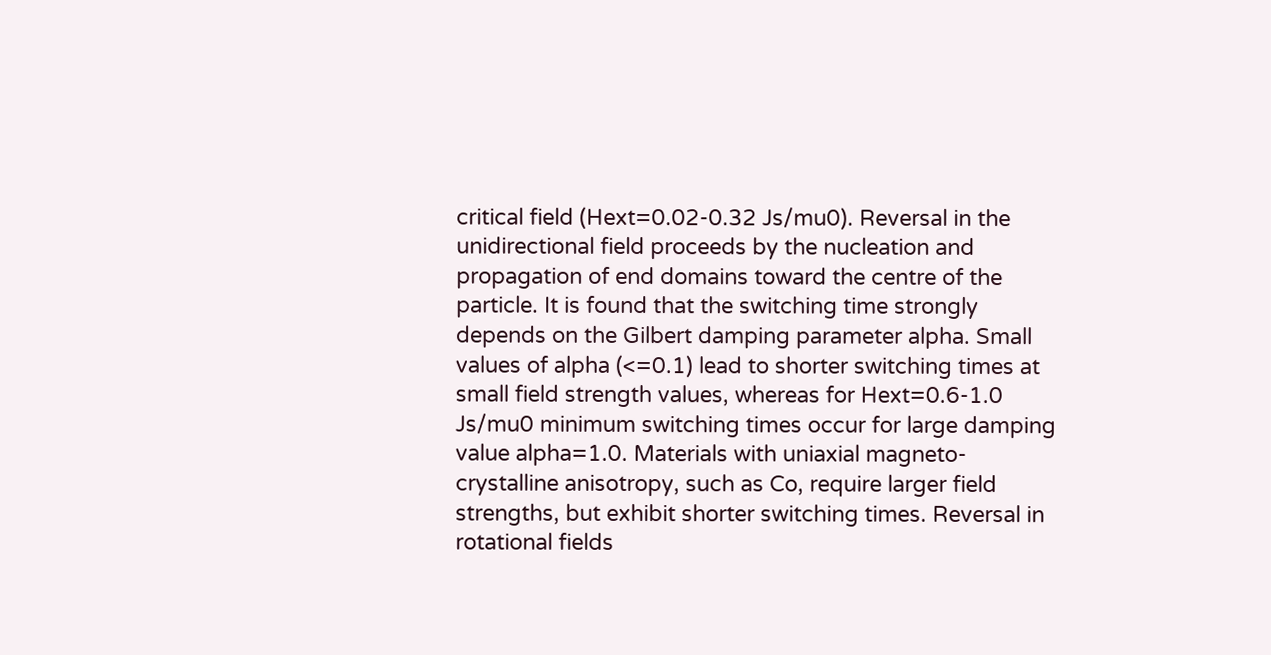critical field (Hext=0.02-0.32 Js/mu0). Reversal in the unidirectional field proceeds by the nucleation and propagation of end domains toward the centre of the particle. It is found that the switching time strongly depends on the Gilbert damping parameter alpha. Small values of alpha (<=0.1) lead to shorter switching times at small field strength values, whereas for Hext=0.6-1.0 Js/mu0 minimum switching times occur for large damping value alpha=1.0. Materials with uniaxial magneto-crystalline anisotropy, such as Co, require larger field strengths, but exhibit shorter switching times. Reversal in rotational fields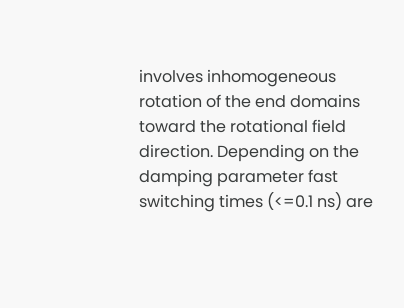involves inhomogeneous rotation of the end domains toward the rotational field direction. Depending on the damping parameter fast switching times (<=0.1 ns) are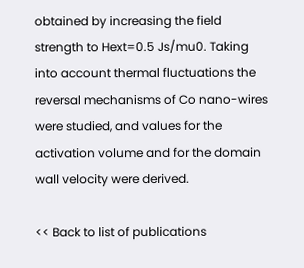obtained by increasing the field strength to Hext=0.5 Js/mu0. Taking into account thermal fluctuations the reversal mechanisms of Co nano-wires were studied, and values for the activation volume and for the domain wall velocity were derived.

<< Back to list of publications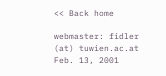<< Back home

webmaster: fidler (at) tuwien.ac.at
Feb. 13, 2001